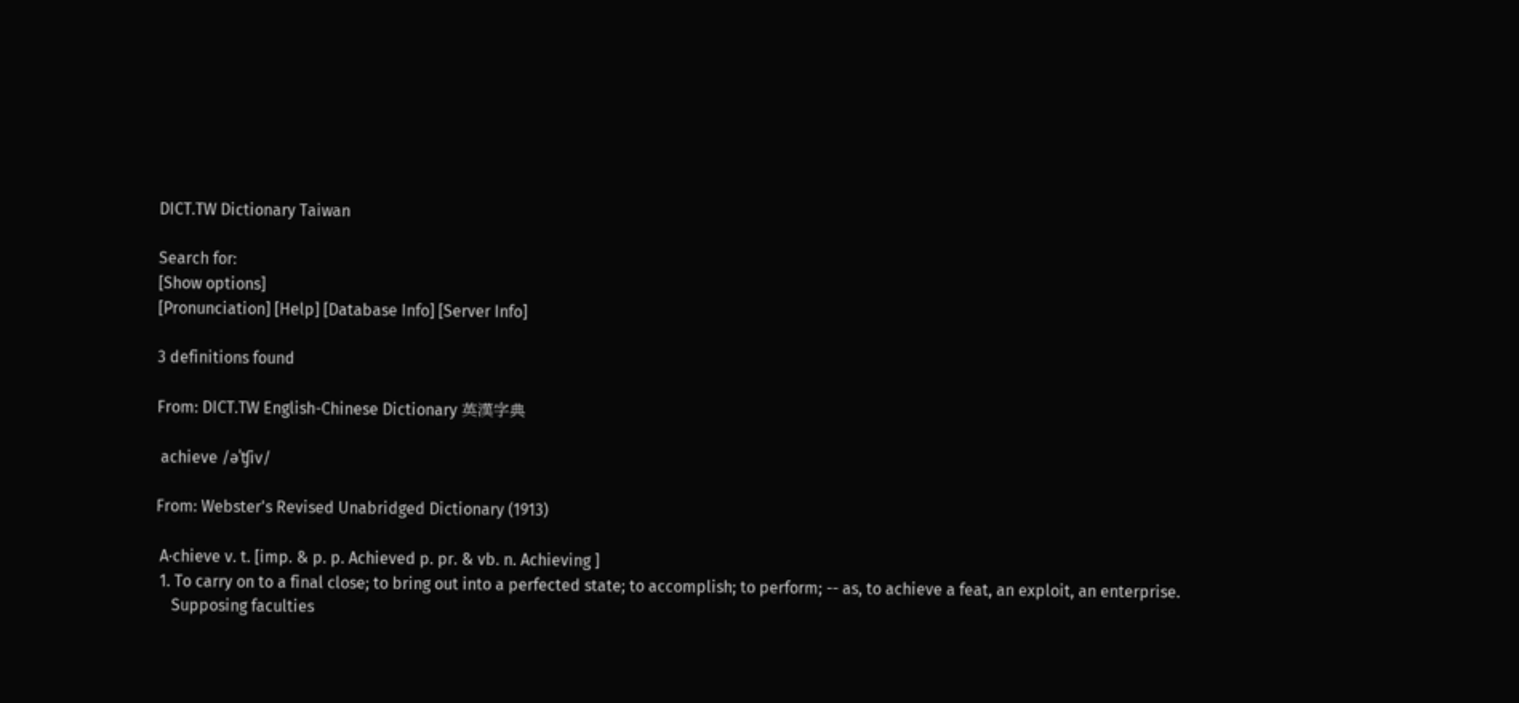DICT.TW Dictionary Taiwan

Search for:
[Show options]
[Pronunciation] [Help] [Database Info] [Server Info]

3 definitions found

From: DICT.TW English-Chinese Dictionary 英漢字典

 achieve /əˈʧiv/

From: Webster's Revised Unabridged Dictionary (1913)

 A·chieve v. t. [imp. & p. p. Achieved p. pr. & vb. n. Achieving ]
 1. To carry on to a final close; to bring out into a perfected state; to accomplish; to perform; -- as, to achieve a feat, an exploit, an enterprise.
    Supposing faculties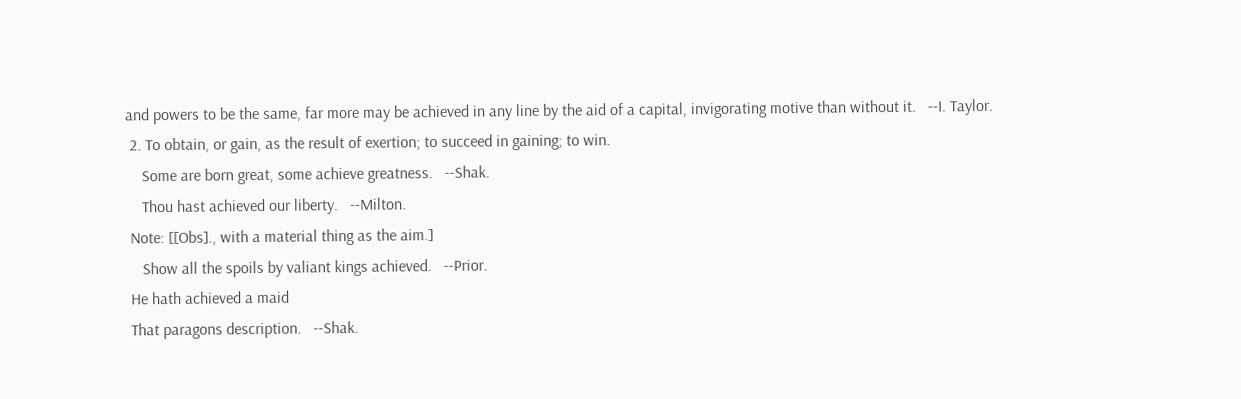and powers to be the same, far more may be achieved in any line by the aid of a capital, invigorating motive than without it.   --I. Taylor.
 2. To obtain, or gain, as the result of exertion; to succeed in gaining; to win.
    Some are born great, some achieve greatness.   --Shak.
    Thou hast achieved our liberty.   --Milton.
 Note: [[Obs]., with a material thing as the aim.]
    Show all the spoils by valiant kings achieved.   --Prior.
 He hath achieved a maid
 That paragons description.   --Shak.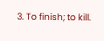3. To finish; to kill.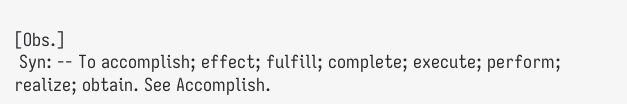[Obs.]
 Syn: -- To accomplish; effect; fulfill; complete; execute; perform; realize; obtain. See Accomplish.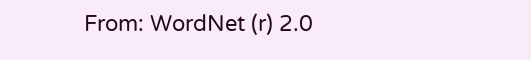From: WordNet (r) 2.0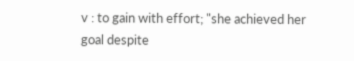v : to gain with effort; "she achieved her goal despite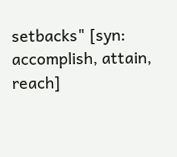setbacks" [syn: accomplish, attain, reach]